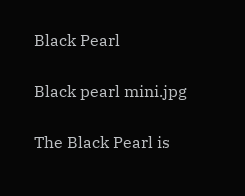Black Pearl

Black pearl mini.jpg

The Black Pearl is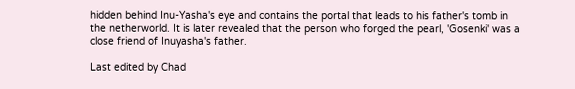hidden behind Inu-Yasha's eye and contains the portal that leads to his father's tomb in the netherworld. It is later revealed that the person who forged the pearl, 'Gosenki' was a close friend of Inuyasha's father.

Last edited by Chad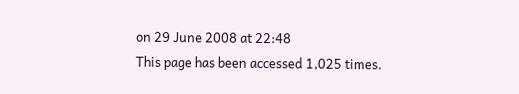on 29 June 2008 at 22:48
This page has been accessed 1,025 times.